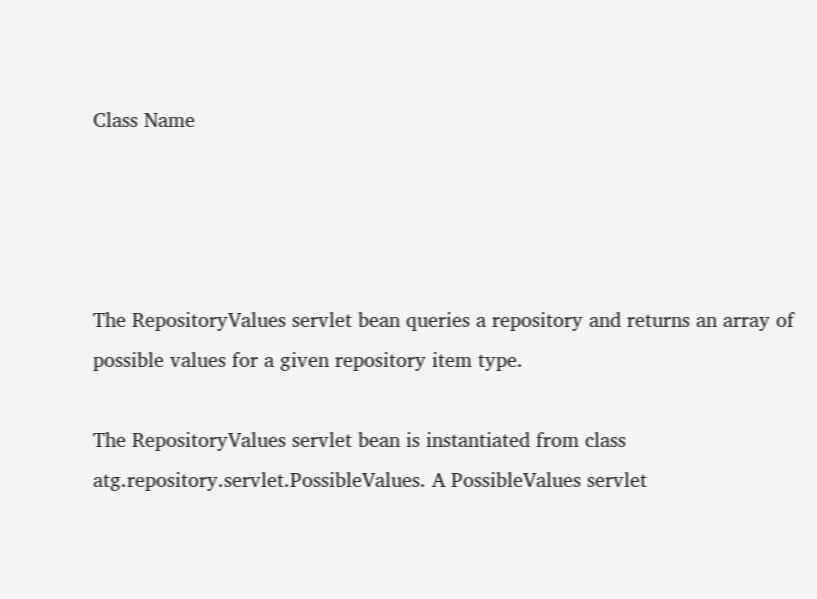Class Name




The RepositoryValues servlet bean queries a repository and returns an array of possible values for a given repository item type.

The RepositoryValues servlet bean is instantiated from class atg.repository.servlet.PossibleValues. A PossibleValues servlet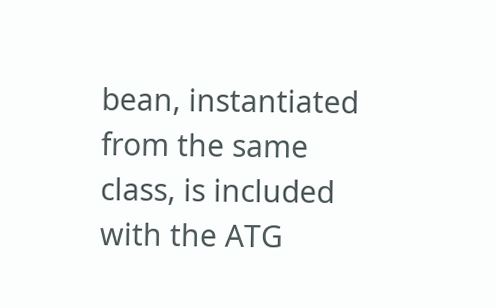bean, instantiated from the same class, is included with the ATG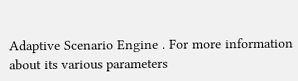Adaptive Scenario Engine . For more information about its various parameters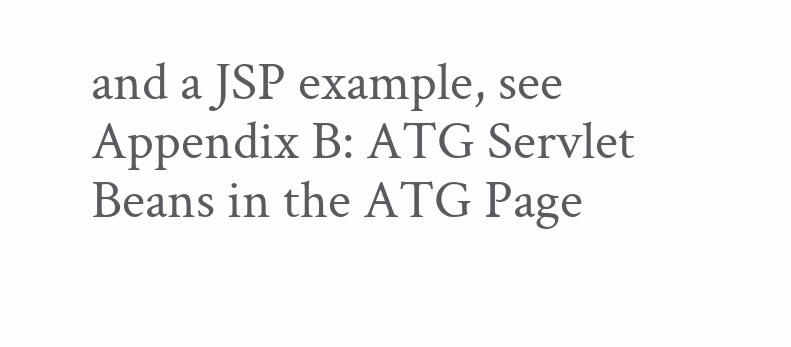and a JSP example, see Appendix B: ATG Servlet Beans in the ATG Page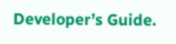Developer’s Guide.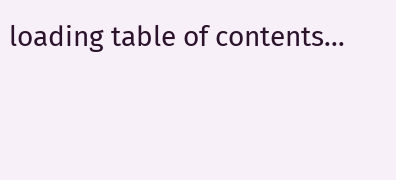loading table of contents...